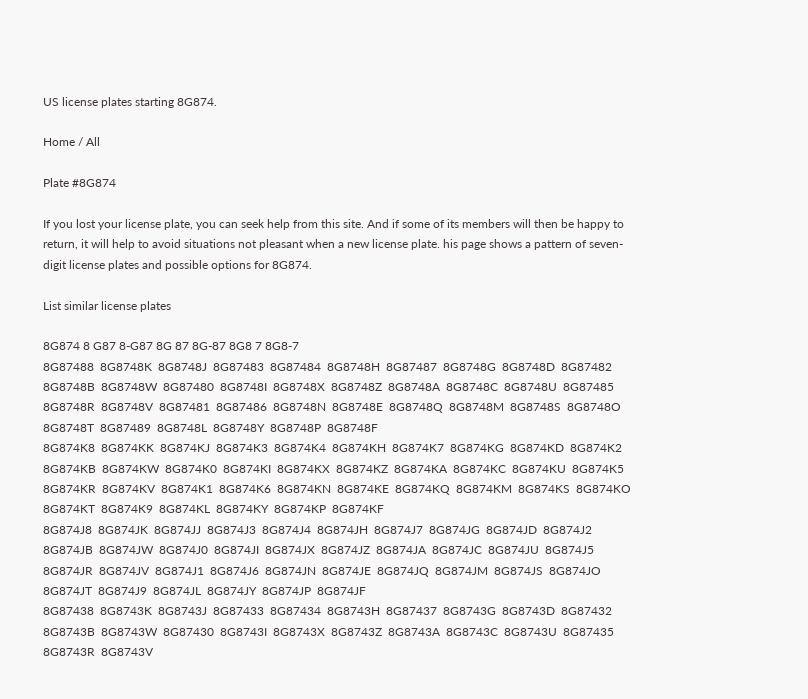US license plates starting 8G874.

Home / All

Plate #8G874

If you lost your license plate, you can seek help from this site. And if some of its members will then be happy to return, it will help to avoid situations not pleasant when a new license plate. his page shows a pattern of seven-digit license plates and possible options for 8G874.

List similar license plates

8G874 8 G87 8-G87 8G 87 8G-87 8G8 7 8G8-7
8G87488  8G8748K  8G8748J  8G87483  8G87484  8G8748H  8G87487  8G8748G  8G8748D  8G87482  8G8748B  8G8748W  8G87480  8G8748I  8G8748X  8G8748Z  8G8748A  8G8748C  8G8748U  8G87485  8G8748R  8G8748V  8G87481  8G87486  8G8748N  8G8748E  8G8748Q  8G8748M  8G8748S  8G8748O  8G8748T  8G87489  8G8748L  8G8748Y  8G8748P  8G8748F
8G874K8  8G874KK  8G874KJ  8G874K3  8G874K4  8G874KH  8G874K7  8G874KG  8G874KD  8G874K2  8G874KB  8G874KW  8G874K0  8G874KI  8G874KX  8G874KZ  8G874KA  8G874KC  8G874KU  8G874K5  8G874KR  8G874KV  8G874K1  8G874K6  8G874KN  8G874KE  8G874KQ  8G874KM  8G874KS  8G874KO  8G874KT  8G874K9  8G874KL  8G874KY  8G874KP  8G874KF
8G874J8  8G874JK  8G874JJ  8G874J3  8G874J4  8G874JH  8G874J7  8G874JG  8G874JD  8G874J2  8G874JB  8G874JW  8G874J0  8G874JI  8G874JX  8G874JZ  8G874JA  8G874JC  8G874JU  8G874J5  8G874JR  8G874JV  8G874J1  8G874J6  8G874JN  8G874JE  8G874JQ  8G874JM  8G874JS  8G874JO  8G874JT  8G874J9  8G874JL  8G874JY  8G874JP  8G874JF
8G87438  8G8743K  8G8743J  8G87433  8G87434  8G8743H  8G87437  8G8743G  8G8743D  8G87432  8G8743B  8G8743W  8G87430  8G8743I  8G8743X  8G8743Z  8G8743A  8G8743C  8G8743U  8G87435  8G8743R  8G8743V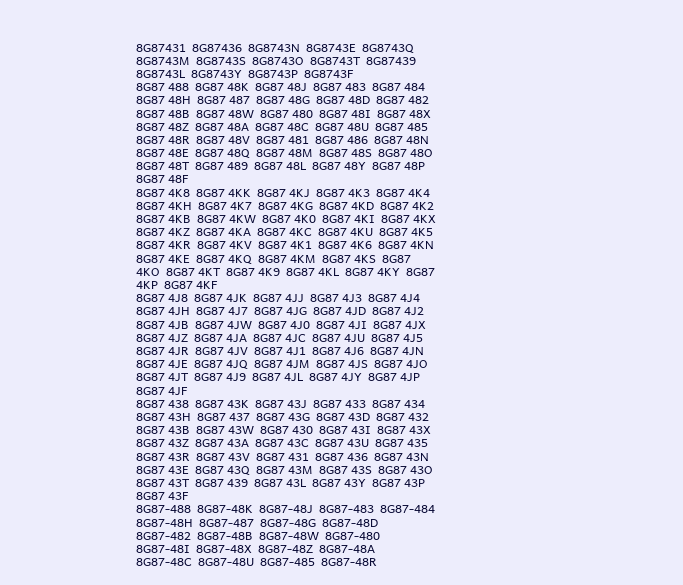8G87431  8G87436  8G8743N  8G8743E  8G8743Q  8G8743M  8G8743S  8G8743O  8G8743T  8G87439  8G8743L  8G8743Y  8G8743P  8G8743F
8G87 488  8G87 48K  8G87 48J  8G87 483  8G87 484  8G87 48H  8G87 487  8G87 48G  8G87 48D  8G87 482  8G87 48B  8G87 48W  8G87 480  8G87 48I  8G87 48X  8G87 48Z  8G87 48A  8G87 48C  8G87 48U  8G87 485  8G87 48R  8G87 48V  8G87 481  8G87 486  8G87 48N  8G87 48E  8G87 48Q  8G87 48M  8G87 48S  8G87 48O  8G87 48T  8G87 489  8G87 48L  8G87 48Y  8G87 48P  8G87 48F
8G87 4K8  8G87 4KK  8G87 4KJ  8G87 4K3  8G87 4K4  8G87 4KH  8G87 4K7  8G87 4KG  8G87 4KD  8G87 4K2  8G87 4KB  8G87 4KW  8G87 4K0  8G87 4KI  8G87 4KX  8G87 4KZ  8G87 4KA  8G87 4KC  8G87 4KU  8G87 4K5  8G87 4KR  8G87 4KV  8G87 4K1  8G87 4K6  8G87 4KN  8G87 4KE  8G87 4KQ  8G87 4KM  8G87 4KS  8G87 4KO  8G87 4KT  8G87 4K9  8G87 4KL  8G87 4KY  8G87 4KP  8G87 4KF
8G87 4J8  8G87 4JK  8G87 4JJ  8G87 4J3  8G87 4J4  8G87 4JH  8G87 4J7  8G87 4JG  8G87 4JD  8G87 4J2  8G87 4JB  8G87 4JW  8G87 4J0  8G87 4JI  8G87 4JX  8G87 4JZ  8G87 4JA  8G87 4JC  8G87 4JU  8G87 4J5  8G87 4JR  8G87 4JV  8G87 4J1  8G87 4J6  8G87 4JN  8G87 4JE  8G87 4JQ  8G87 4JM  8G87 4JS  8G87 4JO  8G87 4JT  8G87 4J9  8G87 4JL  8G87 4JY  8G87 4JP  8G87 4JF
8G87 438  8G87 43K  8G87 43J  8G87 433  8G87 434  8G87 43H  8G87 437  8G87 43G  8G87 43D  8G87 432  8G87 43B  8G87 43W  8G87 430  8G87 43I  8G87 43X  8G87 43Z  8G87 43A  8G87 43C  8G87 43U  8G87 435  8G87 43R  8G87 43V  8G87 431  8G87 436  8G87 43N  8G87 43E  8G87 43Q  8G87 43M  8G87 43S  8G87 43O  8G87 43T  8G87 439  8G87 43L  8G87 43Y  8G87 43P  8G87 43F
8G87-488  8G87-48K  8G87-48J  8G87-483  8G87-484  8G87-48H  8G87-487  8G87-48G  8G87-48D  8G87-482  8G87-48B  8G87-48W  8G87-480  8G87-48I  8G87-48X  8G87-48Z  8G87-48A  8G87-48C  8G87-48U  8G87-485  8G87-48R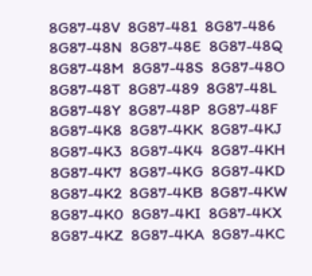8G87-48V  8G87-481  8G87-486  8G87-48N  8G87-48E  8G87-48Q  8G87-48M  8G87-48S  8G87-48O  8G87-48T  8G87-489  8G87-48L  8G87-48Y  8G87-48P  8G87-48F
8G87-4K8  8G87-4KK  8G87-4KJ  8G87-4K3  8G87-4K4  8G87-4KH  8G87-4K7  8G87-4KG  8G87-4KD  8G87-4K2  8G87-4KB  8G87-4KW  8G87-4K0  8G87-4KI  8G87-4KX  8G87-4KZ  8G87-4KA  8G87-4KC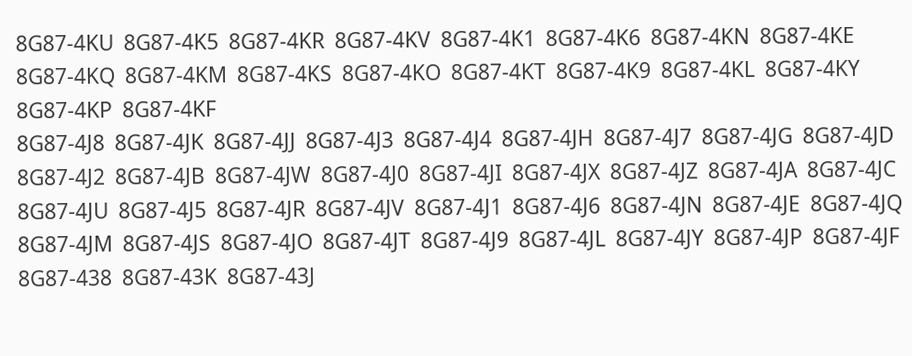8G87-4KU  8G87-4K5  8G87-4KR  8G87-4KV  8G87-4K1  8G87-4K6  8G87-4KN  8G87-4KE  8G87-4KQ  8G87-4KM  8G87-4KS  8G87-4KO  8G87-4KT  8G87-4K9  8G87-4KL  8G87-4KY  8G87-4KP  8G87-4KF
8G87-4J8  8G87-4JK  8G87-4JJ  8G87-4J3  8G87-4J4  8G87-4JH  8G87-4J7  8G87-4JG  8G87-4JD  8G87-4J2  8G87-4JB  8G87-4JW  8G87-4J0  8G87-4JI  8G87-4JX  8G87-4JZ  8G87-4JA  8G87-4JC  8G87-4JU  8G87-4J5  8G87-4JR  8G87-4JV  8G87-4J1  8G87-4J6  8G87-4JN  8G87-4JE  8G87-4JQ  8G87-4JM  8G87-4JS  8G87-4JO  8G87-4JT  8G87-4J9  8G87-4JL  8G87-4JY  8G87-4JP  8G87-4JF
8G87-438  8G87-43K  8G87-43J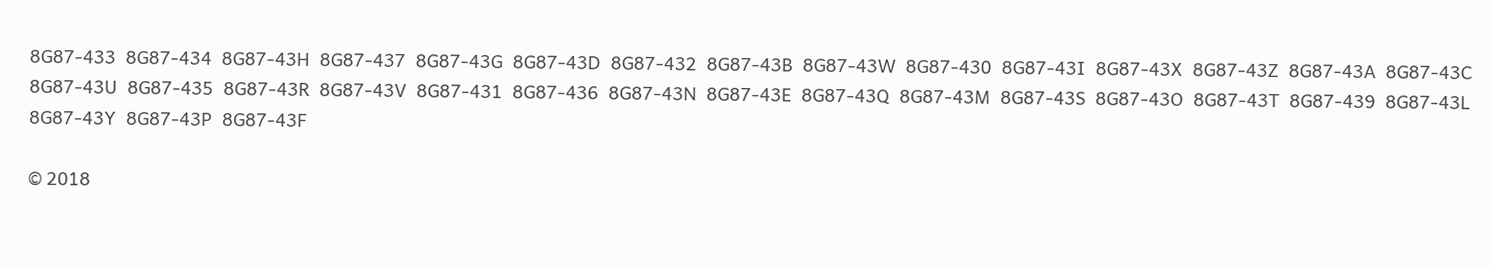8G87-433  8G87-434  8G87-43H  8G87-437  8G87-43G  8G87-43D  8G87-432  8G87-43B  8G87-43W  8G87-430  8G87-43I  8G87-43X  8G87-43Z  8G87-43A  8G87-43C  8G87-43U  8G87-435  8G87-43R  8G87-43V  8G87-431  8G87-436  8G87-43N  8G87-43E  8G87-43Q  8G87-43M  8G87-43S  8G87-43O  8G87-43T  8G87-439  8G87-43L  8G87-43Y  8G87-43P  8G87-43F

© 2018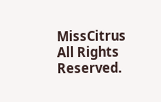MissCitrus All Rights Reserved.